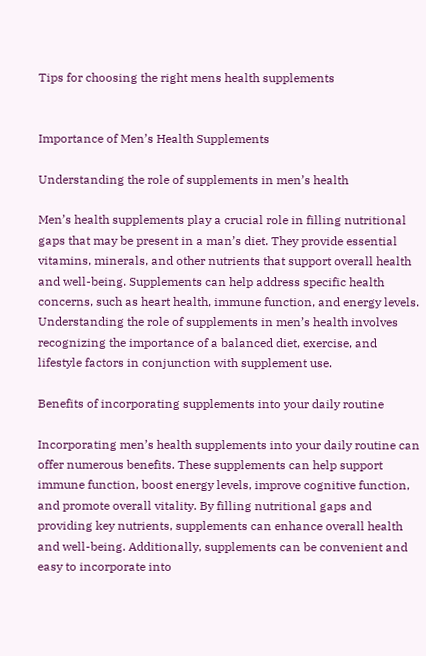Tips for choosing the right mens health supplements


Importance of Men’s Health Supplements

Understanding the role of supplements in men’s health

Men’s health supplements play a crucial role in filling nutritional gaps that may be present in a man’s diet. They provide essential vitamins, minerals, and other nutrients that support overall health and well-being. Supplements can help address specific health concerns, such as heart health, immune function, and energy levels. Understanding the role of supplements in men’s health involves recognizing the importance of a balanced diet, exercise, and lifestyle factors in conjunction with supplement use.

Benefits of incorporating supplements into your daily routine

Incorporating men’s health supplements into your daily routine can offer numerous benefits. These supplements can help support immune function, boost energy levels, improve cognitive function, and promote overall vitality. By filling nutritional gaps and providing key nutrients, supplements can enhance overall health and well-being. Additionally, supplements can be convenient and easy to incorporate into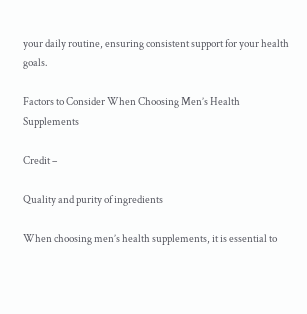your daily routine, ensuring consistent support for your health goals.

Factors to Consider When Choosing Men’s Health Supplements

Credit –

Quality and purity of ingredients

When choosing men’s health supplements, it is essential to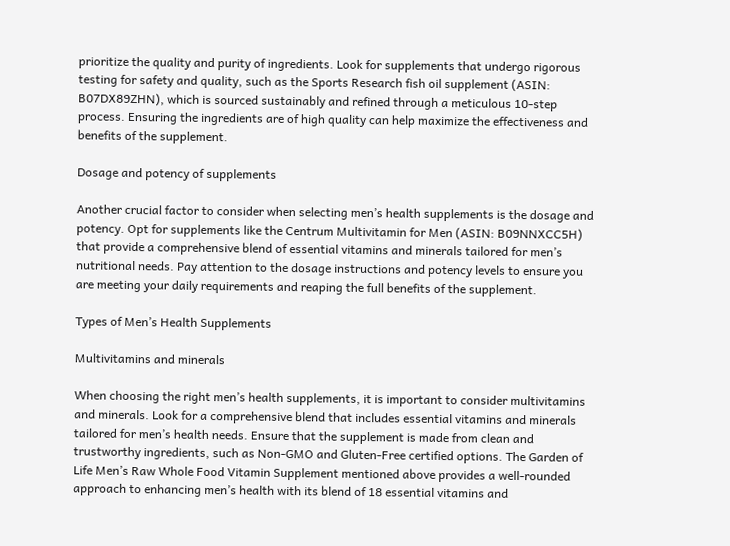prioritize the quality and purity of ingredients. Look for supplements that undergo rigorous testing for safety and quality, such as the Sports Research fish oil supplement (ASIN: B07DX89ZHN), which is sourced sustainably and refined through a meticulous 10-step process. Ensuring the ingredients are of high quality can help maximize the effectiveness and benefits of the supplement.

Dosage and potency of supplements

Another crucial factor to consider when selecting men’s health supplements is the dosage and potency. Opt for supplements like the Centrum Multivitamin for Men (ASIN: B09NNXCC5H) that provide a comprehensive blend of essential vitamins and minerals tailored for men’s nutritional needs. Pay attention to the dosage instructions and potency levels to ensure you are meeting your daily requirements and reaping the full benefits of the supplement.

Types of Men’s Health Supplements

Multivitamins and minerals

When choosing the right men’s health supplements, it is important to consider multivitamins and minerals. Look for a comprehensive blend that includes essential vitamins and minerals tailored for men’s health needs. Ensure that the supplement is made from clean and trustworthy ingredients, such as Non-GMO and Gluten-Free certified options. The Garden of Life Men’s Raw Whole Food Vitamin Supplement mentioned above provides a well-rounded approach to enhancing men’s health with its blend of 18 essential vitamins and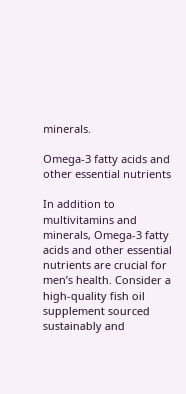minerals.

Omega-3 fatty acids and other essential nutrients

In addition to multivitamins and minerals, Omega-3 fatty acids and other essential nutrients are crucial for men’s health. Consider a high-quality fish oil supplement sourced sustainably and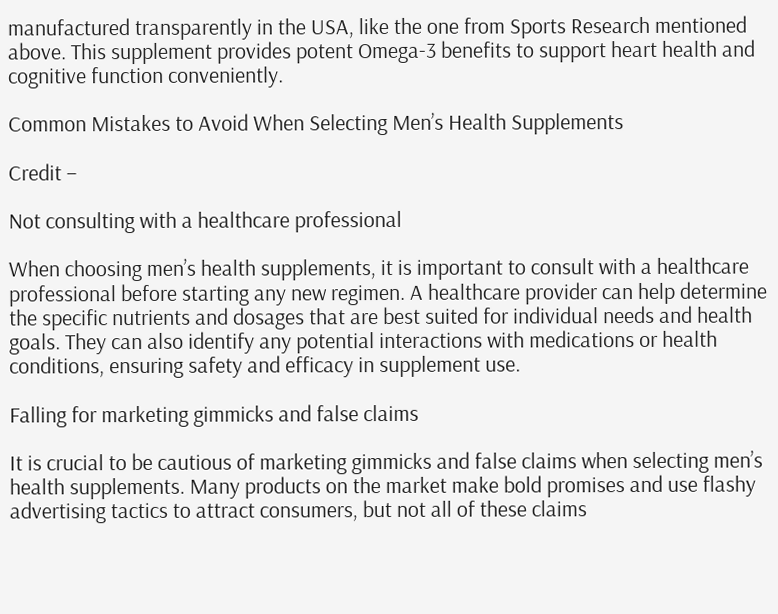manufactured transparently in the USA, like the one from Sports Research mentioned above. This supplement provides potent Omega-3 benefits to support heart health and cognitive function conveniently.

Common Mistakes to Avoid When Selecting Men’s Health Supplements

Credit –

Not consulting with a healthcare professional

When choosing men’s health supplements, it is important to consult with a healthcare professional before starting any new regimen. A healthcare provider can help determine the specific nutrients and dosages that are best suited for individual needs and health goals. They can also identify any potential interactions with medications or health conditions, ensuring safety and efficacy in supplement use.

Falling for marketing gimmicks and false claims

It is crucial to be cautious of marketing gimmicks and false claims when selecting men’s health supplements. Many products on the market make bold promises and use flashy advertising tactics to attract consumers, but not all of these claims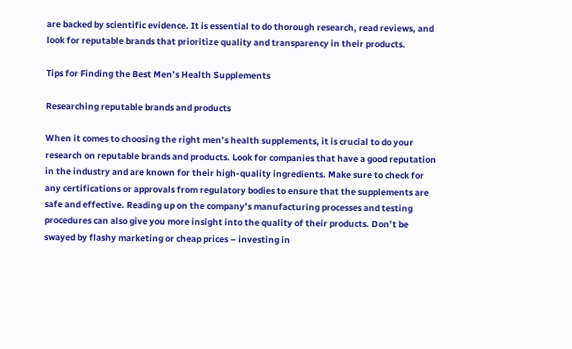are backed by scientific evidence. It is essential to do thorough research, read reviews, and look for reputable brands that prioritize quality and transparency in their products.

Tips for Finding the Best Men’s Health Supplements

Researching reputable brands and products

When it comes to choosing the right men’s health supplements, it is crucial to do your research on reputable brands and products. Look for companies that have a good reputation in the industry and are known for their high-quality ingredients. Make sure to check for any certifications or approvals from regulatory bodies to ensure that the supplements are safe and effective. Reading up on the company’s manufacturing processes and testing procedures can also give you more insight into the quality of their products. Don’t be swayed by flashy marketing or cheap prices – investing in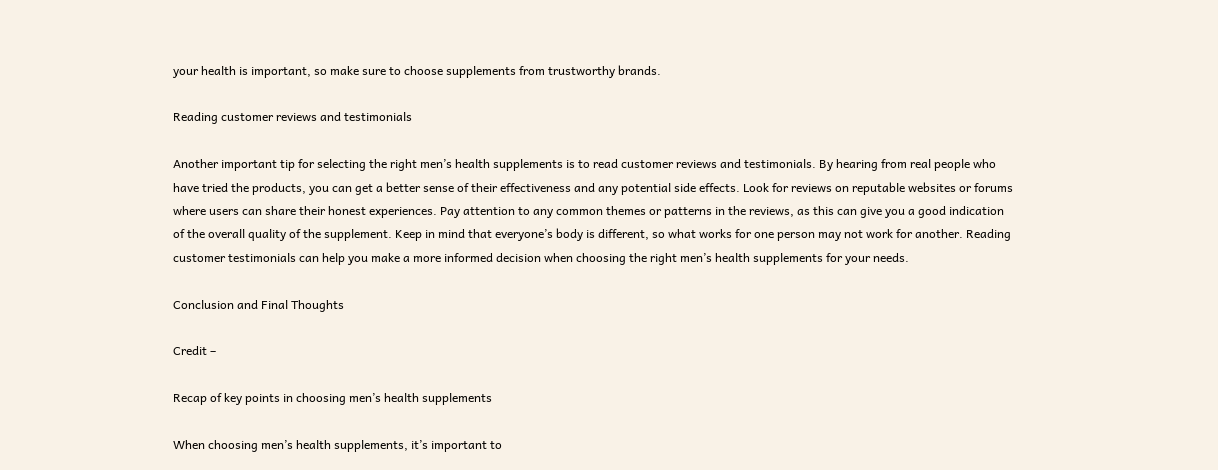your health is important, so make sure to choose supplements from trustworthy brands.

Reading customer reviews and testimonials

Another important tip for selecting the right men’s health supplements is to read customer reviews and testimonials. By hearing from real people who have tried the products, you can get a better sense of their effectiveness and any potential side effects. Look for reviews on reputable websites or forums where users can share their honest experiences. Pay attention to any common themes or patterns in the reviews, as this can give you a good indication of the overall quality of the supplement. Keep in mind that everyone’s body is different, so what works for one person may not work for another. Reading customer testimonials can help you make a more informed decision when choosing the right men’s health supplements for your needs.

Conclusion and Final Thoughts

Credit –

Recap of key points in choosing men’s health supplements

When choosing men’s health supplements, it’s important to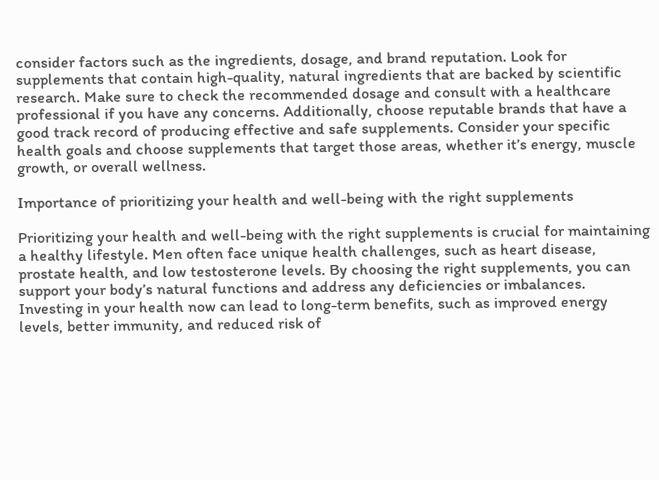consider factors such as the ingredients, dosage, and brand reputation. Look for supplements that contain high-quality, natural ingredients that are backed by scientific research. Make sure to check the recommended dosage and consult with a healthcare professional if you have any concerns. Additionally, choose reputable brands that have a good track record of producing effective and safe supplements. Consider your specific health goals and choose supplements that target those areas, whether it’s energy, muscle growth, or overall wellness.

Importance of prioritizing your health and well-being with the right supplements

Prioritizing your health and well-being with the right supplements is crucial for maintaining a healthy lifestyle. Men often face unique health challenges, such as heart disease, prostate health, and low testosterone levels. By choosing the right supplements, you can support your body’s natural functions and address any deficiencies or imbalances. Investing in your health now can lead to long-term benefits, such as improved energy levels, better immunity, and reduced risk of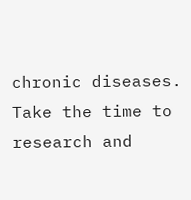chronic diseases. Take the time to research and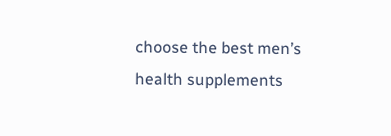choose the best men’s health supplements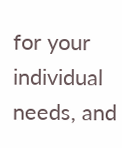for your individual needs, and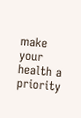make your health a priority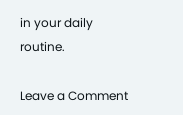in your daily routine.

Leave a Comment